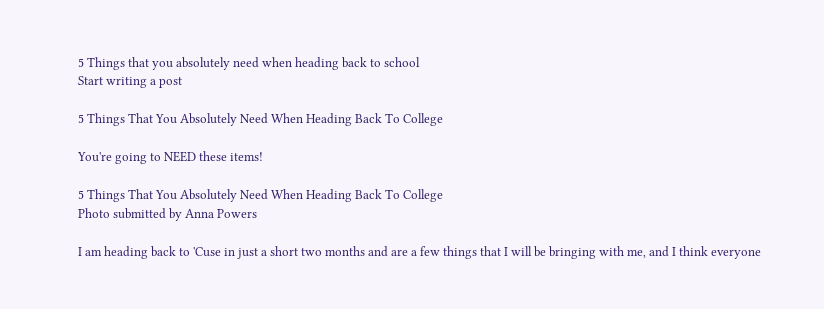5 Things that you absolutely need when heading back to school
Start writing a post

5 Things That You Absolutely Need When Heading Back To College

You're going to NEED these items!

5 Things That You Absolutely Need When Heading Back To College
Photo submitted by Anna Powers

I am heading back to 'Cuse in just a short two months and are a few things that I will be bringing with me, and I think everyone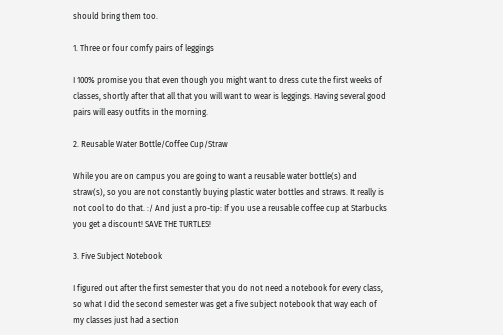should bring them too.

1. Three or four comfy pairs of leggings

I 100% promise you that even though you might want to dress cute the first weeks of classes, shortly after that all that you will want to wear is leggings. Having several good pairs will easy outfits in the morning.

2. Reusable Water Bottle/Coffee Cup/Straw

While you are on campus you are going to want a reusable water bottle(s) and straw(s), so you are not constantly buying plastic water bottles and straws. It really is not cool to do that. :/ And just a pro-tip: If you use a reusable coffee cup at Starbucks you get a discount! SAVE THE TURTLES!

3. Five Subject Notebook

I figured out after the first semester that you do not need a notebook for every class, so what I did the second semester was get a five subject notebook that way each of my classes just had a section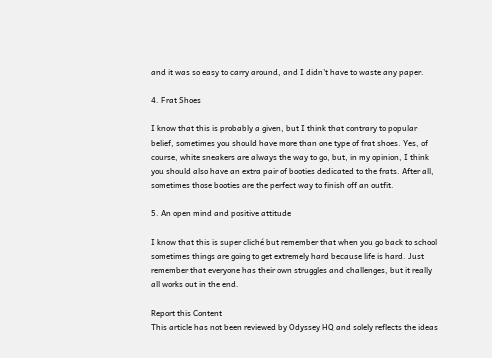and it was so easy to carry around, and I didn't have to waste any paper.

4. Frat Shoes

I know that this is probably a given, but I think that contrary to popular belief, sometimes you should have more than one type of frat shoes. Yes, of course, white sneakers are always the way to go, but, in my opinion, I think you should also have an extra pair of booties dedicated to the frats. After all, sometimes those booties are the perfect way to finish off an outfit.

5. An open mind and positive attitude

I know that this is super cliché but remember that when you go back to school sometimes things are going to get extremely hard because life is hard. Just remember that everyone has their own struggles and challenges, but it really all works out in the end.

Report this Content
This article has not been reviewed by Odyssey HQ and solely reflects the ideas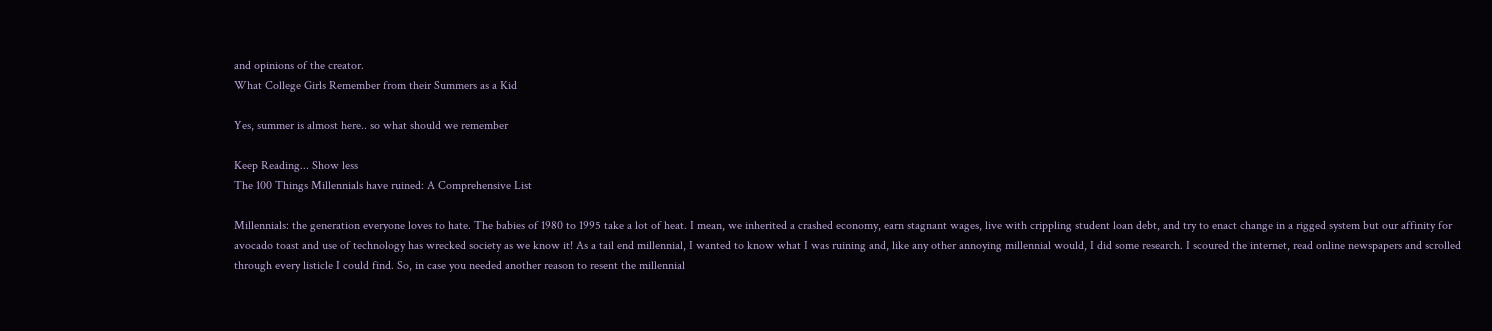and opinions of the creator.
What College Girls Remember from their Summers as a Kid

Yes, summer is almost here.. so what should we remember

Keep Reading... Show less
The 100 Things Millennials have ruined: A Comprehensive List

Millennials: the generation everyone loves to hate. The babies of 1980 to 1995 take a lot of heat. I mean, we inherited a crashed economy, earn stagnant wages, live with crippling student loan debt, and try to enact change in a rigged system but our affinity for avocado toast and use of technology has wrecked society as we know it! As a tail end millennial, I wanted to know what I was ruining and, like any other annoying millennial would, I did some research. I scoured the internet, read online newspapers and scrolled through every listicle I could find. So, in case you needed another reason to resent the millennial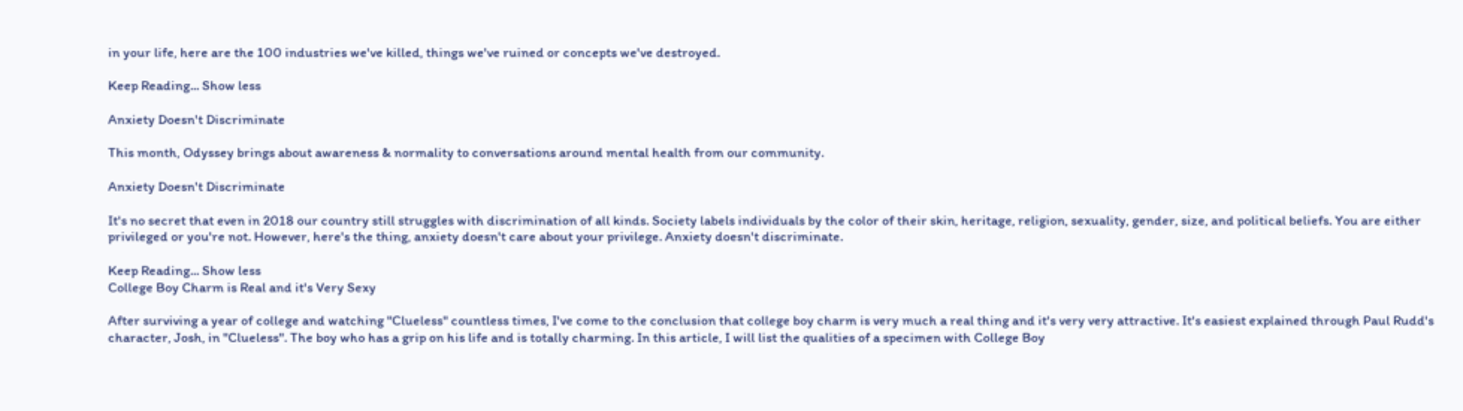in your life, here are the 100 industries we've killed, things we've ruined or concepts we've destroyed.

Keep Reading... Show less

Anxiety Doesn't Discriminate

This month, Odyssey brings about awareness & normality to conversations around mental health from our community.

Anxiety Doesn't Discriminate

It's no secret that even in 2018 our country still struggles with discrimination of all kinds. Society labels individuals by the color of their skin, heritage, religion, sexuality, gender, size, and political beliefs. You are either privileged or you're not. However, here's the thing, anxiety doesn't care about your privilege. Anxiety doesn't discriminate.

Keep Reading... Show less
College Boy Charm is Real and it's Very Sexy

After surviving a year of college and watching "Clueless" countless times, I've come to the conclusion that college boy charm is very much a real thing and it's very very attractive. It's easiest explained through Paul Rudd's character, Josh, in "Clueless". The boy who has a grip on his life and is totally charming. In this article, I will list the qualities of a specimen with College Boy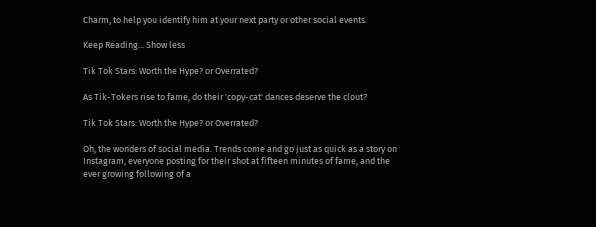Charm, to help you identify him at your next party or other social events.

Keep Reading... Show less

Tik Tok Stars: Worth the Hype? or Overrated?

As Tik-Tokers rise to fame, do their 'copy-cat' dances deserve the clout?

Tik Tok Stars: Worth the Hype? or Overrated?

Oh, the wonders of social media. Trends come and go just as quick as a story on Instagram, everyone posting for their shot at fifteen minutes of fame, and the ever growing following of a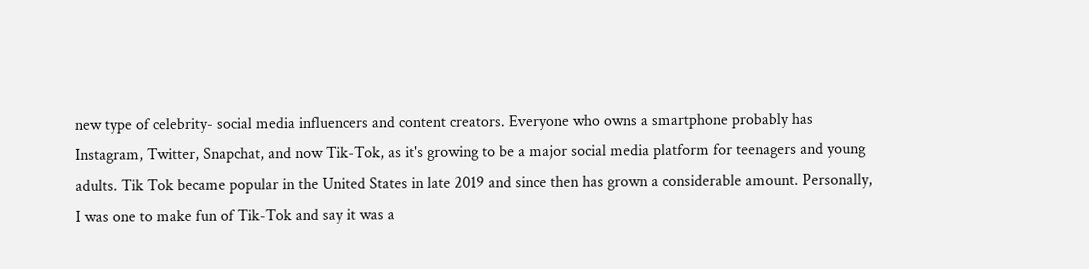new type of celebrity- social media influencers and content creators. Everyone who owns a smartphone probably has Instagram, Twitter, Snapchat, and now Tik-Tok, as it's growing to be a major social media platform for teenagers and young adults. Tik Tok became popular in the United States in late 2019 and since then has grown a considerable amount. Personally, I was one to make fun of Tik-Tok and say it was a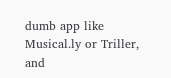dumb app like Musical.ly or Triller, and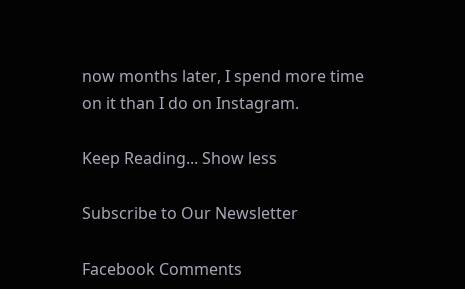now months later, I spend more time on it than I do on Instagram.

Keep Reading... Show less

Subscribe to Our Newsletter

Facebook Comments